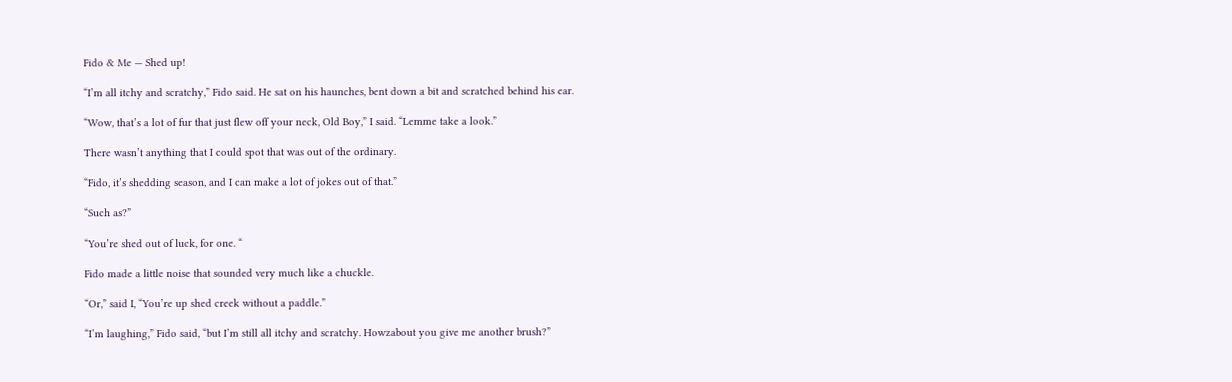Fido & Me — Shed up!

“I’m all itchy and scratchy,” Fido said. He sat on his haunches, bent down a bit and scratched behind his ear.

“Wow, that’s a lot of fur that just flew off your neck, Old Boy,” I said. “Lemme take a look.”

There wasn’t anything that I could spot that was out of the ordinary.

“Fido, it’s shedding season, and I can make a lot of jokes out of that.”

“Such as?”

“You’re shed out of luck, for one. “

Fido made a little noise that sounded very much like a chuckle.

“Or,” said I, “You’re up shed creek without a paddle.”

“I’m laughing,” Fido said, “but I’m still all itchy and scratchy. Howzabout you give me another brush?”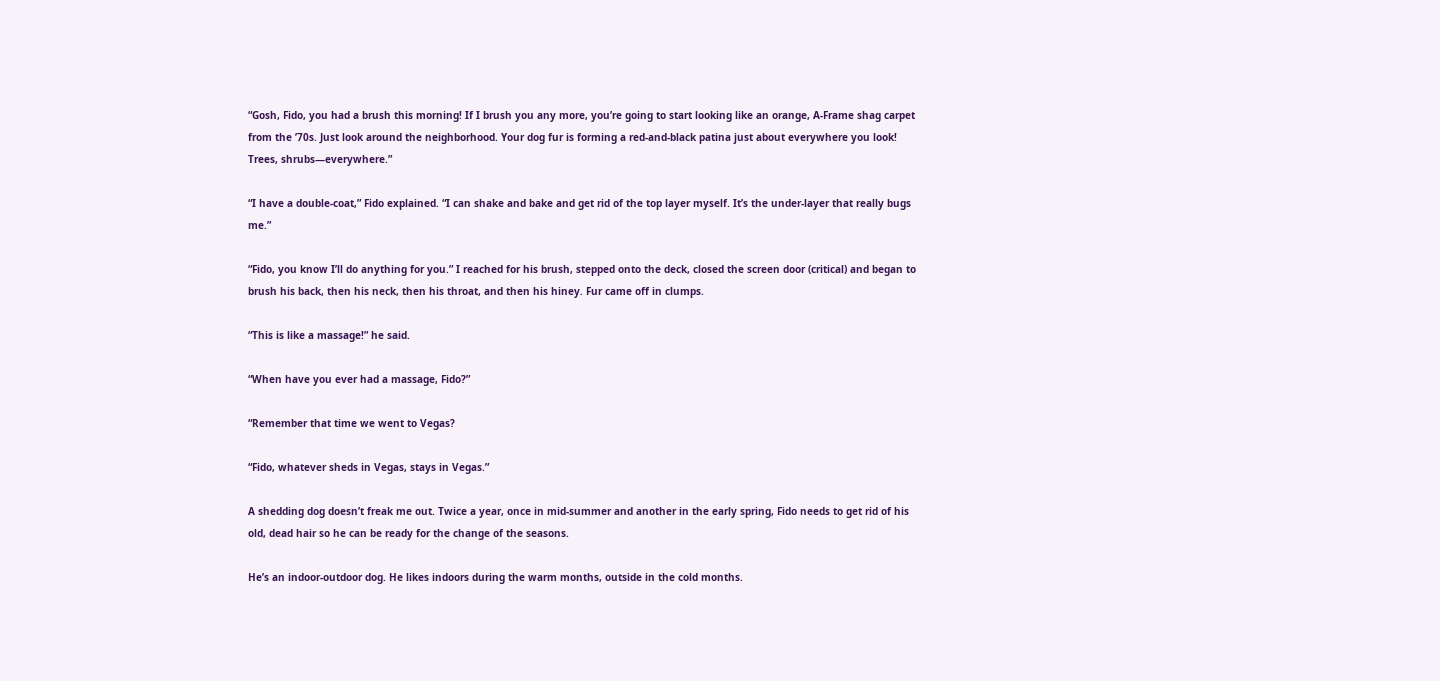“Gosh, Fido, you had a brush this morning! If I brush you any more, you’re going to start looking like an orange, A-Frame shag carpet from the ’70s. Just look around the neighborhood. Your dog fur is forming a red-and-black patina just about everywhere you look! Trees, shrubs—everywhere.”

“I have a double-coat,” Fido explained. “I can shake and bake and get rid of the top layer myself. It’s the under-layer that really bugs me.”

“Fido, you know I’ll do anything for you.” I reached for his brush, stepped onto the deck, closed the screen door (critical) and began to brush his back, then his neck, then his throat, and then his hiney. Fur came off in clumps.

“This is like a massage!” he said.

“When have you ever had a massage, Fido?”

“Remember that time we went to Vegas?

“Fido, whatever sheds in Vegas, stays in Vegas.”

A shedding dog doesn’t freak me out. Twice a year, once in mid-summer and another in the early spring, Fido needs to get rid of his old, dead hair so he can be ready for the change of the seasons.

He’s an indoor-outdoor dog. He likes indoors during the warm months, outside in the cold months.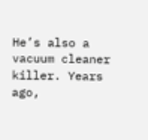He’s also a vacuum cleaner killer. Years ago,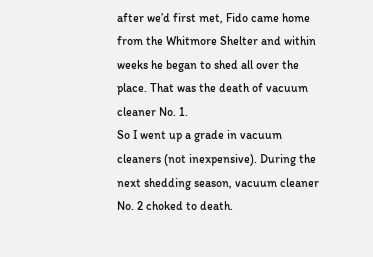after we’d first met, Fido came home from the Whitmore Shelter and within weeks he began to shed all over the place. That was the death of vacuum cleaner No. 1.
So I went up a grade in vacuum cleaners (not inexpensive). During the next shedding season, vacuum cleaner No. 2 choked to death.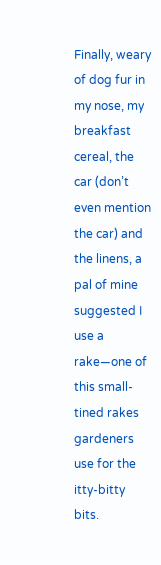Finally, weary of dog fur in my nose, my breakfast cereal, the car (don’t even mention the car) and the linens, a pal of mine suggested I use a rake—one of this small-tined rakes gardeners use for the itty-bitty bits.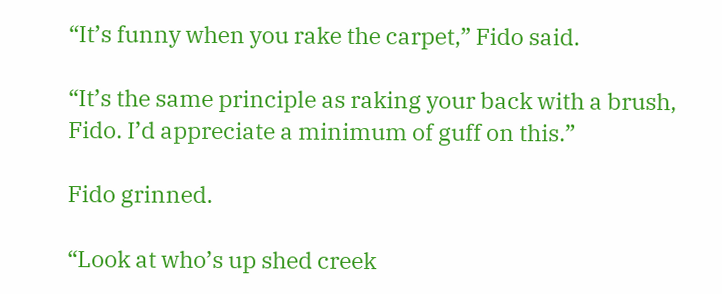“It’s funny when you rake the carpet,” Fido said.

“It’s the same principle as raking your back with a brush, Fido. I’d appreciate a minimum of guff on this.”

Fido grinned.

“Look at who’s up shed creek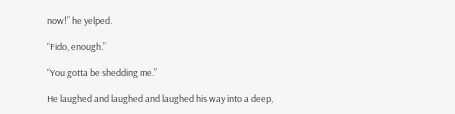now!” he yelped.

“Fido, enough.”

“You gotta be shedding me.”

He laughed and laughed and laughed his way into a deep,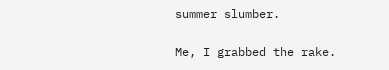summer slumber.

Me, I grabbed the rake.